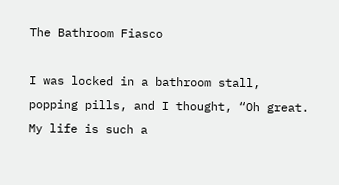The Bathroom Fiasco

I was locked in a bathroom stall, popping pills, and I thought, “Oh great. My life is such a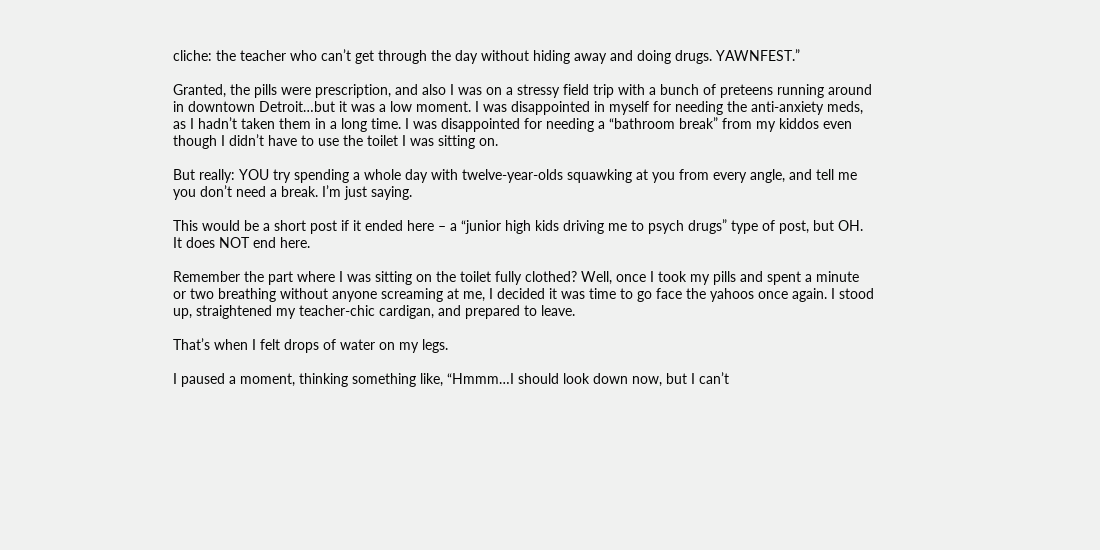cliche: the teacher who can’t get through the day without hiding away and doing drugs. YAWNFEST.”

Granted, the pills were prescription, and also I was on a stressy field trip with a bunch of preteens running around in downtown Detroit…but it was a low moment. I was disappointed in myself for needing the anti-anxiety meds, as I hadn’t taken them in a long time. I was disappointed for needing a “bathroom break” from my kiddos even though I didn’t have to use the toilet I was sitting on.

But really: YOU try spending a whole day with twelve-year-olds squawking at you from every angle, and tell me you don’t need a break. I’m just saying.

This would be a short post if it ended here – a “junior high kids driving me to psych drugs” type of post, but OH. It does NOT end here.

Remember the part where I was sitting on the toilet fully clothed? Well, once I took my pills and spent a minute or two breathing without anyone screaming at me, I decided it was time to go face the yahoos once again. I stood up, straightened my teacher-chic cardigan, and prepared to leave.

That’s when I felt drops of water on my legs.

I paused a moment, thinking something like, “Hmmm…I should look down now, but I can’t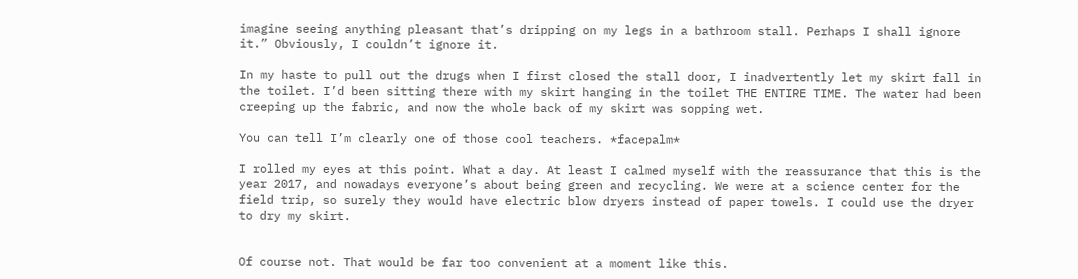imagine seeing anything pleasant that’s dripping on my legs in a bathroom stall. Perhaps I shall ignore it.” Obviously, I couldn’t ignore it.

In my haste to pull out the drugs when I first closed the stall door, I inadvertently let my skirt fall in the toilet. I’d been sitting there with my skirt hanging in the toilet THE ENTIRE TIME. The water had been creeping up the fabric, and now the whole back of my skirt was sopping wet.

You can tell I’m clearly one of those cool teachers. *facepalm*

I rolled my eyes at this point. What a day. At least I calmed myself with the reassurance that this is the year 2017, and nowadays everyone’s about being green and recycling. We were at a science center for the field trip, so surely they would have electric blow dryers instead of paper towels. I could use the dryer to dry my skirt.


Of course not. That would be far too convenient at a moment like this.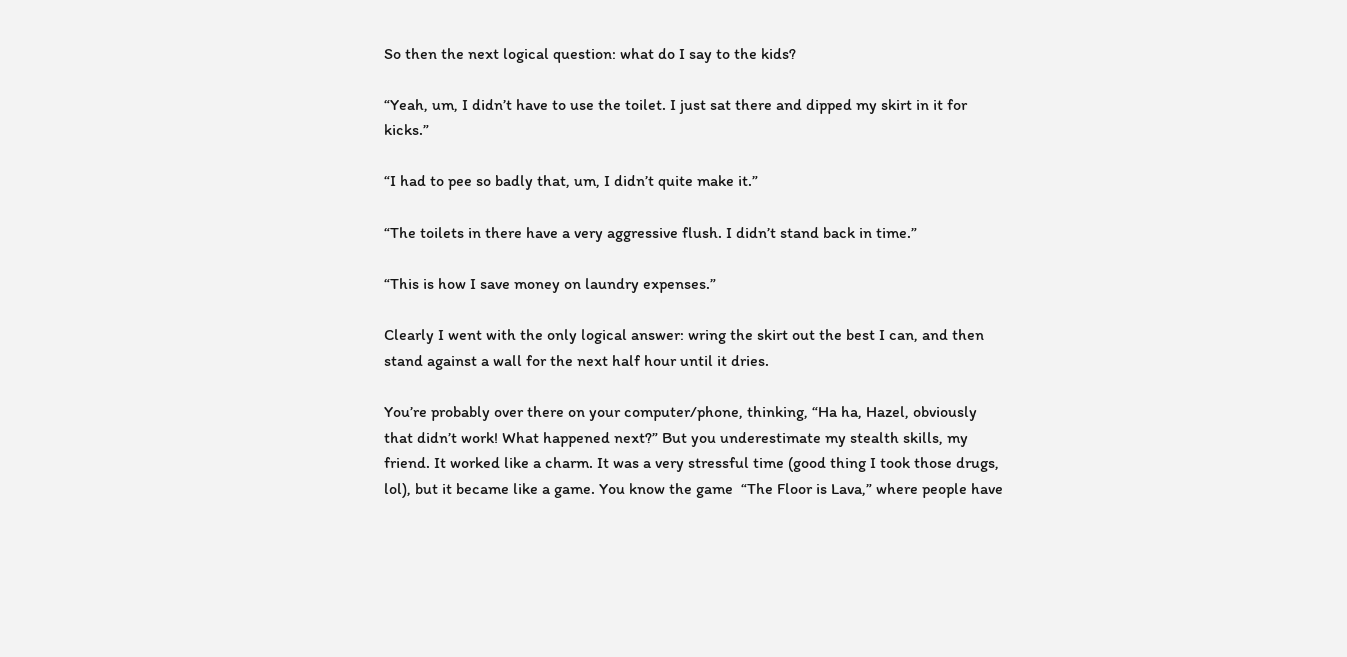So then the next logical question: what do I say to the kids?

“Yeah, um, I didn’t have to use the toilet. I just sat there and dipped my skirt in it for kicks.”

“I had to pee so badly that, um, I didn’t quite make it.”

“The toilets in there have a very aggressive flush. I didn’t stand back in time.”

“This is how I save money on laundry expenses.”

Clearly I went with the only logical answer: wring the skirt out the best I can, and then stand against a wall for the next half hour until it dries.

You’re probably over there on your computer/phone, thinking, “Ha ha, Hazel, obviously that didn’t work! What happened next?” But you underestimate my stealth skills, my friend. It worked like a charm. It was a very stressful time (good thing I took those drugs, lol), but it became like a game. You know the game  “The Floor is Lava,” where people have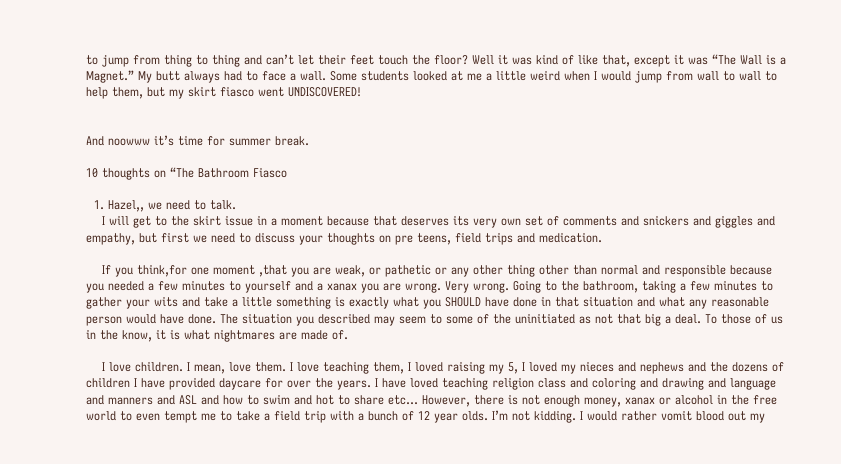to jump from thing to thing and can’t let their feet touch the floor? Well it was kind of like that, except it was “The Wall is a Magnet.” My butt always had to face a wall. Some students looked at me a little weird when I would jump from wall to wall to help them, but my skirt fiasco went UNDISCOVERED!


And noowww it’s time for summer break.

10 thoughts on “The Bathroom Fiasco

  1. Hazel,, we need to talk.
    I will get to the skirt issue in a moment because that deserves its very own set of comments and snickers and giggles and empathy, but first we need to discuss your thoughts on pre teens, field trips and medication.

    If you think,for one moment ,that you are weak, or pathetic or any other thing other than normal and responsible because you needed a few minutes to yourself and a xanax you are wrong. Very wrong. Going to the bathroom, taking a few minutes to gather your wits and take a little something is exactly what you SHOULD have done in that situation and what any reasonable person would have done. The situation you described may seem to some of the uninitiated as not that big a deal. To those of us in the know, it is what nightmares are made of.

    I love children. I mean, love them. I love teaching them, I loved raising my 5, I loved my nieces and nephews and the dozens of children I have provided daycare for over the years. I have loved teaching religion class and coloring and drawing and language and manners and ASL and how to swim and hot to share etc… However, there is not enough money, xanax or alcohol in the free world to even tempt me to take a field trip with a bunch of 12 year olds. I’m not kidding. I would rather vomit blood out my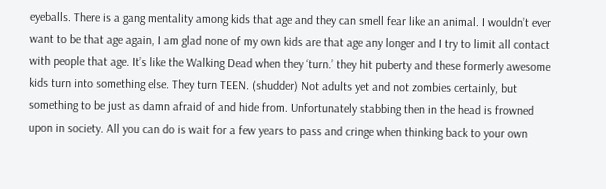eyeballs. There is a gang mentality among kids that age and they can smell fear like an animal. I wouldn’t ever want to be that age again, I am glad none of my own kids are that age any longer and I try to limit all contact with people that age. It’s like the Walking Dead when they ‘turn.’ they hit puberty and these formerly awesome kids turn into something else. They turn TEEN. (shudder) Not adults yet and not zombies certainly, but something to be just as damn afraid of and hide from. Unfortunately stabbing then in the head is frowned upon in society. All you can do is wait for a few years to pass and cringe when thinking back to your own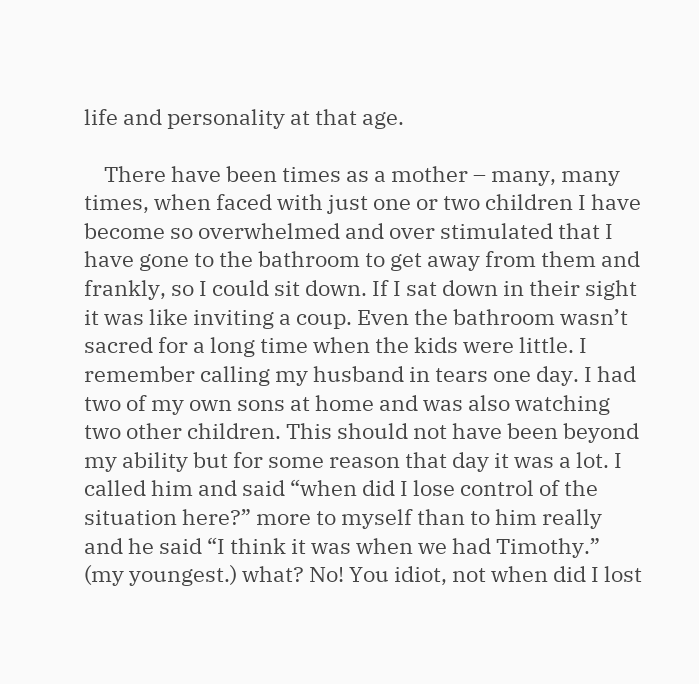life and personality at that age.

    There have been times as a mother – many, many times, when faced with just one or two children I have become so overwhelmed and over stimulated that I have gone to the bathroom to get away from them and frankly, so I could sit down. If I sat down in their sight it was like inviting a coup. Even the bathroom wasn’t sacred for a long time when the kids were little. I remember calling my husband in tears one day. I had two of my own sons at home and was also watching two other children. This should not have been beyond my ability but for some reason that day it was a lot. I called him and said “when did I lose control of the situation here?” more to myself than to him really and he said “I think it was when we had Timothy.” (my youngest.) what? No! You idiot, not when did I lost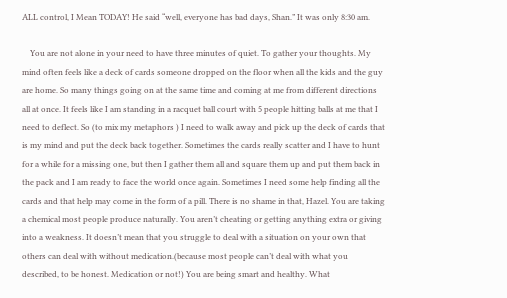ALL control, I Mean TODAY! He said “well, everyone has bad days, Shan.” It was only 8:30 am.

    You are not alone in your need to have three minutes of quiet. To gather your thoughts. My mind often feels like a deck of cards someone dropped on the floor when all the kids and the guy are home. So many things going on at the same time and coming at me from different directions all at once. It feels like I am standing in a racquet ball court with 5 people hitting balls at me that I need to deflect. So (to mix my metaphors ) I need to walk away and pick up the deck of cards that is my mind and put the deck back together. Sometimes the cards really scatter and I have to hunt for a while for a missing one, but then I gather them all and square them up and put them back in the pack and I am ready to face the world once again. Sometimes I need some help finding all the cards and that help may come in the form of a pill. There is no shame in that, Hazel. You are taking a chemical most people produce naturally. You aren’t cheating or getting anything extra or giving into a weakness. It doesn’t mean that you struggle to deal with a situation on your own that others can deal with without medication.(because most people can’t deal with what you described, to be honest. Medication or not!) You are being smart and healthy. What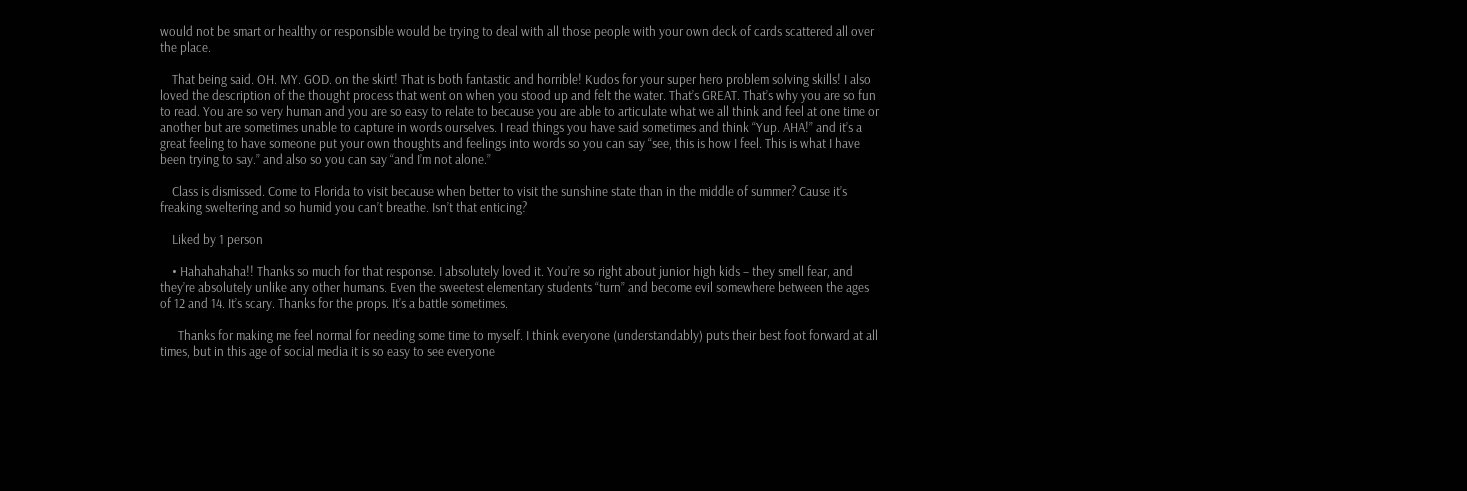would not be smart or healthy or responsible would be trying to deal with all those people with your own deck of cards scattered all over the place.

    That being said. OH. MY. GOD. on the skirt! That is both fantastic and horrible! Kudos for your super hero problem solving skills! I also loved the description of the thought process that went on when you stood up and felt the water. That’s GREAT. That’s why you are so fun to read. You are so very human and you are so easy to relate to because you are able to articulate what we all think and feel at one time or another but are sometimes unable to capture in words ourselves. I read things you have said sometimes and think “Yup. AHA!” and it’s a great feeling to have someone put your own thoughts and feelings into words so you can say “see, this is how I feel. This is what I have been trying to say.” and also so you can say “and I’m not alone.”

    Class is dismissed. Come to Florida to visit because when better to visit the sunshine state than in the middle of summer? Cause it’s freaking sweltering and so humid you can’t breathe. Isn’t that enticing?

    Liked by 1 person

    • Hahahahaha!! Thanks so much for that response. I absolutely loved it. You’re so right about junior high kids – they smell fear, and they’re absolutely unlike any other humans. Even the sweetest elementary students “turn” and become evil somewhere between the ages of 12 and 14. It’s scary. Thanks for the props. It’s a battle sometimes.

      Thanks for making me feel normal for needing some time to myself. I think everyone (understandably) puts their best foot forward at all times, but in this age of social media it is so easy to see everyone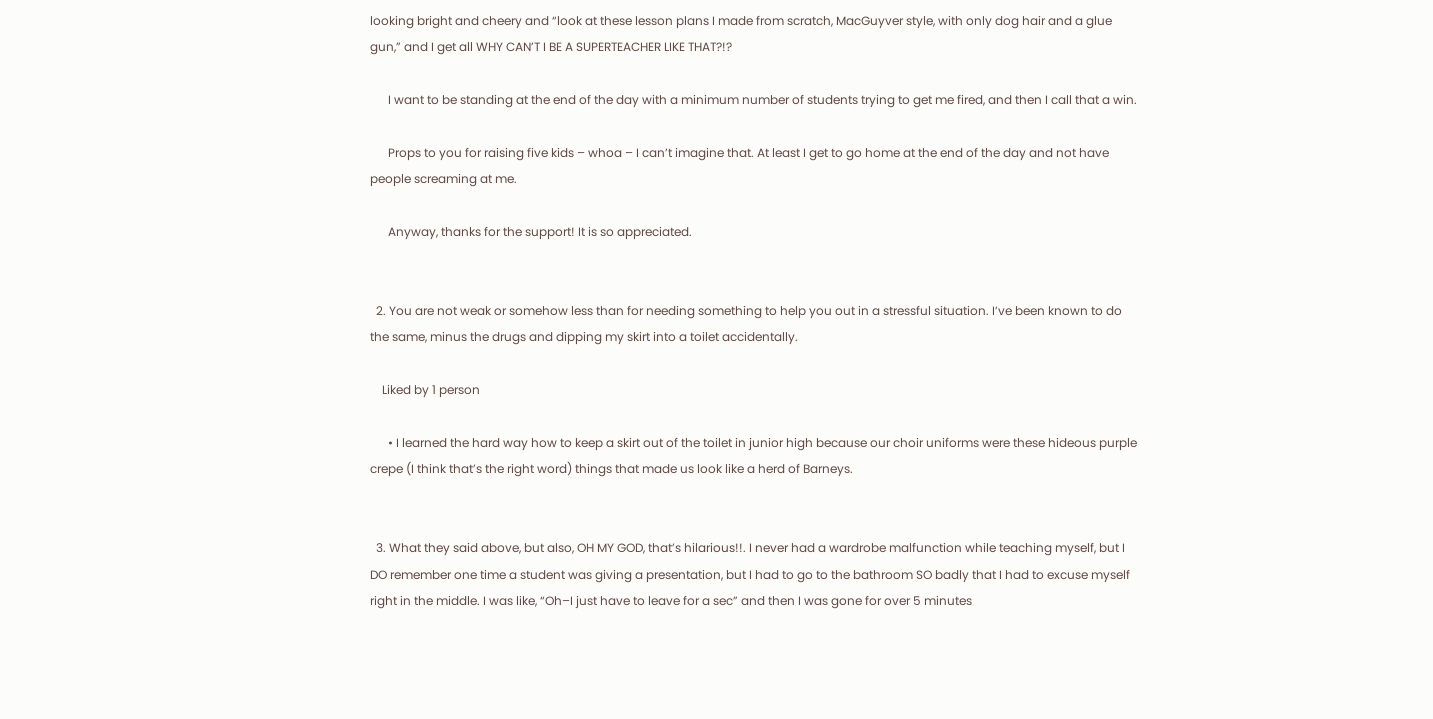looking bright and cheery and “look at these lesson plans I made from scratch, MacGuyver style, with only dog hair and a glue gun,” and I get all WHY CAN’T I BE A SUPERTEACHER LIKE THAT?!?

      I want to be standing at the end of the day with a minimum number of students trying to get me fired, and then I call that a win.

      Props to you for raising five kids – whoa – I can’t imagine that. At least I get to go home at the end of the day and not have people screaming at me.

      Anyway, thanks for the support! It is so appreciated.


  2. You are not weak or somehow less than for needing something to help you out in a stressful situation. I’ve been known to do the same, minus the drugs and dipping my skirt into a toilet accidentally.

    Liked by 1 person

      • I learned the hard way how to keep a skirt out of the toilet in junior high because our choir uniforms were these hideous purple crepe (I think that’s the right word) things that made us look like a herd of Barneys.


  3. What they said above, but also, OH MY GOD, that’s hilarious!!. I never had a wardrobe malfunction while teaching myself, but I DO remember one time a student was giving a presentation, but I had to go to the bathroom SO badly that I had to excuse myself right in the middle. I was like, “Oh–I just have to leave for a sec” and then I was gone for over 5 minutes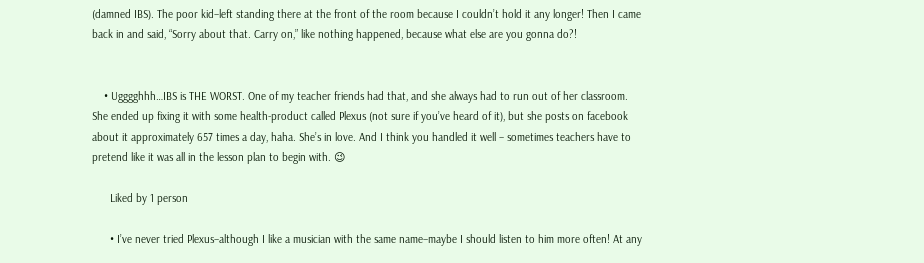(damned IBS). The poor kid–left standing there at the front of the room because I couldn’t hold it any longer! Then I came back in and said, “Sorry about that. Carry on,” like nothing happened, because what else are you gonna do?!


    • Ugggghhh…IBS is THE WORST. One of my teacher friends had that, and she always had to run out of her classroom. She ended up fixing it with some health-product called Plexus (not sure if you’ve heard of it), but she posts on facebook about it approximately 657 times a day, haha. She’s in love. And I think you handled it well – sometimes teachers have to pretend like it was all in the lesson plan to begin with. 😉

      Liked by 1 person

      • I’ve never tried Plexus–although I like a musician with the same name–maybe I should listen to him more often! At any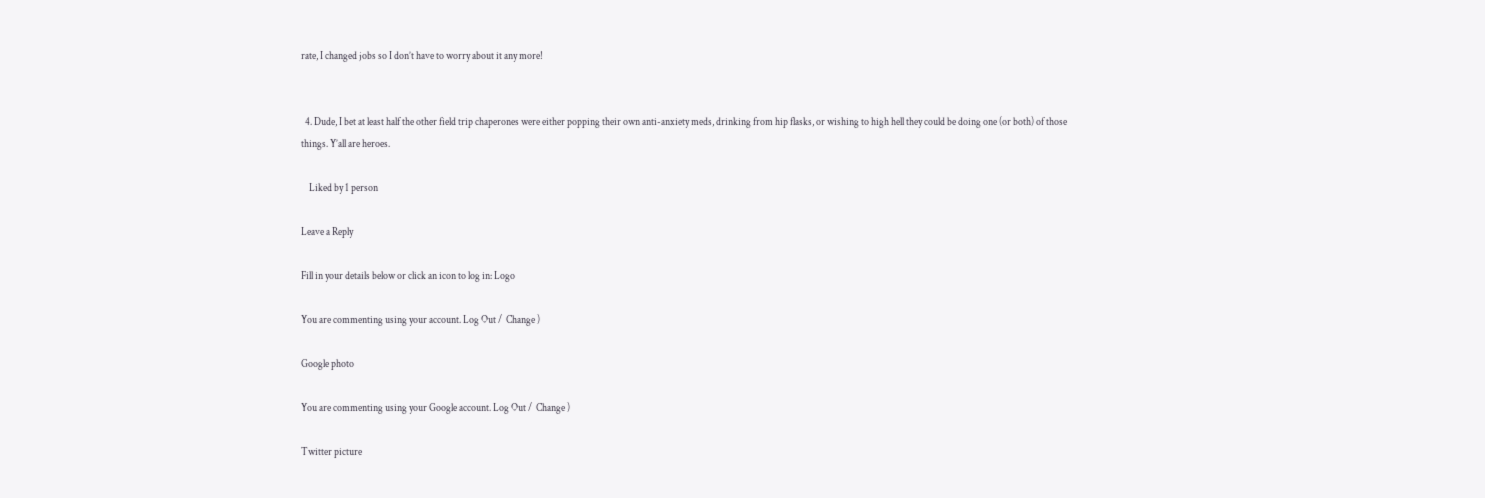rate, I changed jobs so I don’t have to worry about it any more!


  4. Dude, I bet at least half the other field trip chaperones were either popping their own anti-anxiety meds, drinking from hip flasks, or wishing to high hell they could be doing one (or both) of those things. Y’all are heroes.

    Liked by 1 person

Leave a Reply

Fill in your details below or click an icon to log in: Logo

You are commenting using your account. Log Out /  Change )

Google photo

You are commenting using your Google account. Log Out /  Change )

Twitter picture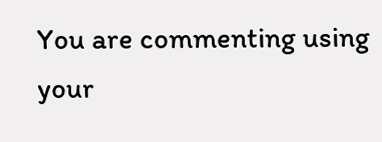You are commenting using your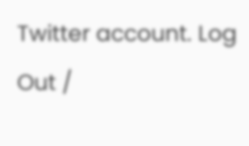Twitter account. Log Out /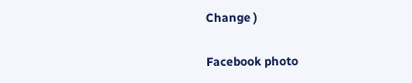Change )

Facebook photo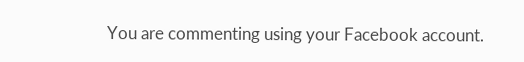You are commenting using your Facebook account.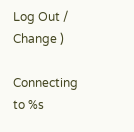Log Out /  Change )

Connecting to %s